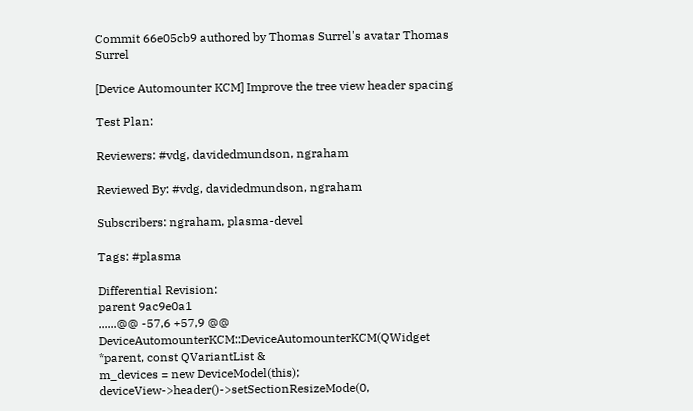Commit 66e05cb9 authored by Thomas Surrel's avatar Thomas Surrel

[Device Automounter KCM] Improve the tree view header spacing

Test Plan:

Reviewers: #vdg, davidedmundson, ngraham

Reviewed By: #vdg, davidedmundson, ngraham

Subscribers: ngraham, plasma-devel

Tags: #plasma

Differential Revision:
parent 9ac9e0a1
......@@ -57,6 +57,9 @@ DeviceAutomounterKCM::DeviceAutomounterKCM(QWidget *parent, const QVariantList &
m_devices = new DeviceModel(this);
deviceView->header()->setSectionResizeMode(0,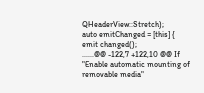QHeaderView::Stretch);
auto emitChanged = [this] {
emit changed();
......@@ -122,7 +122,10 @@ If "Enable automatic mounting of removable media"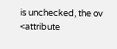is unchecked, the ov
<attribute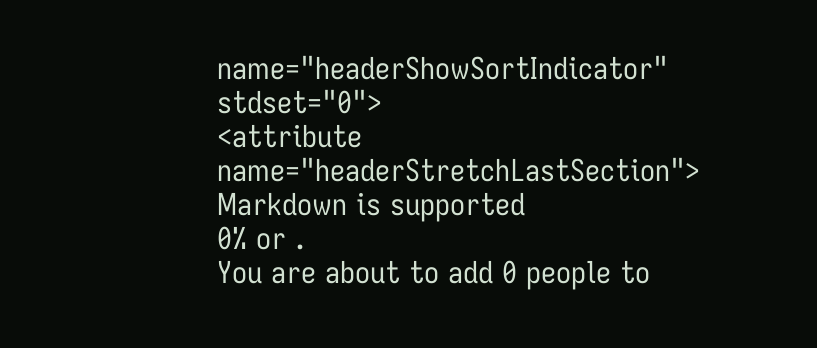name="headerShowSortIndicator" stdset="0">
<attribute name="headerStretchLastSection">
Markdown is supported
0% or .
You are about to add 0 people to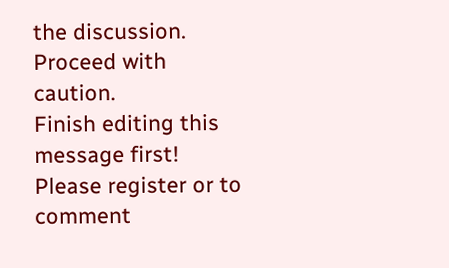the discussion. Proceed with caution.
Finish editing this message first!
Please register or to comment